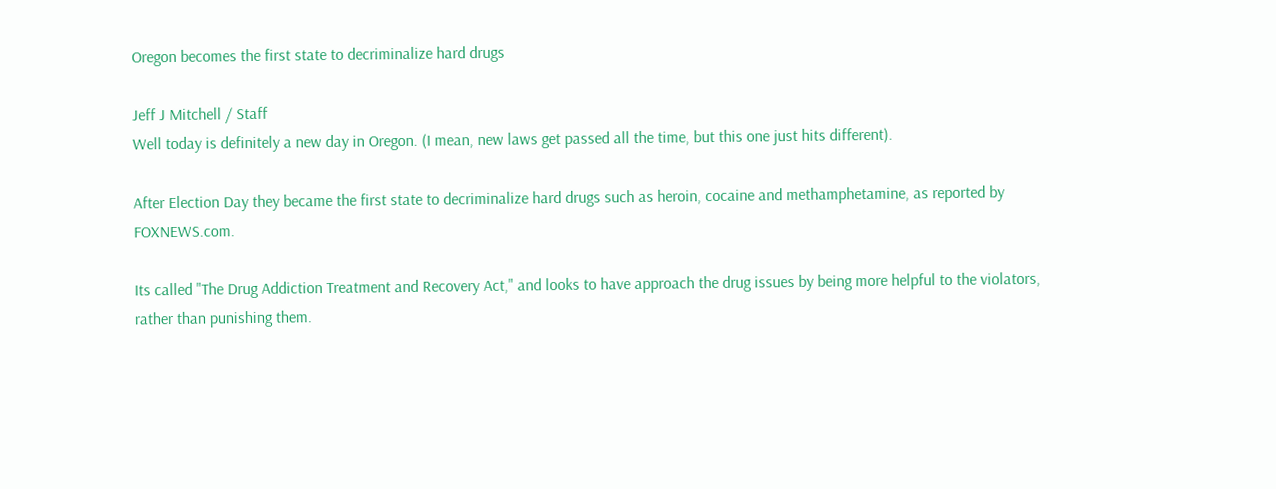Oregon becomes the first state to decriminalize hard drugs

Jeff J Mitchell / Staff
Well today is definitely a new day in Oregon. (I mean, new laws get passed all the time, but this one just hits different).

After Election Day they became the first state to decriminalize hard drugs such as heroin, cocaine and methamphetamine, as reported by FOXNEWS.com.

Its called "The Drug Addiction Treatment and Recovery Act," and looks to have approach the drug issues by being more helpful to the violators, rather than punishing them.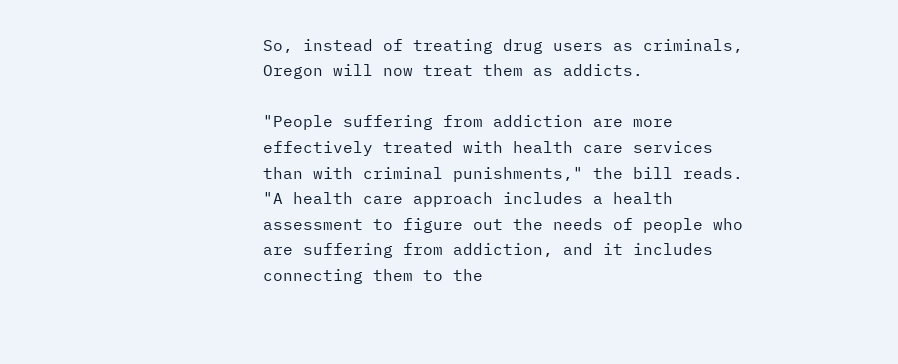So, instead of treating drug users as criminals, Oregon will now treat them as addicts.

"People suffering from addiction are more effectively treated with health care services than with criminal punishments," the bill reads. "A health care approach includes a health assessment to figure out the needs of people who are suffering from addiction, and it includes connecting them to the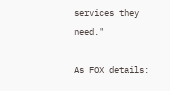services they need."

As FOX details: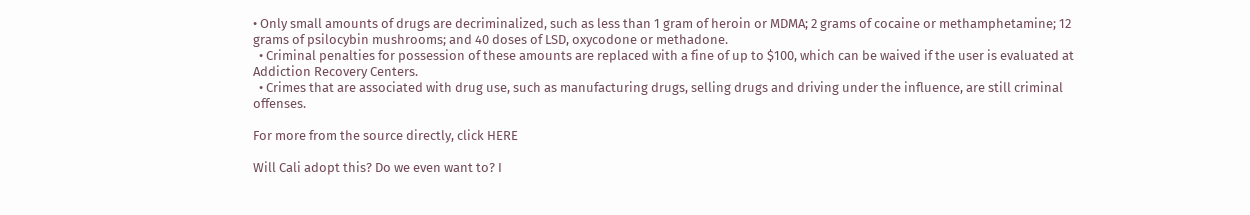• Only small amounts of drugs are decriminalized, such as less than 1 gram of heroin or MDMA; 2 grams of cocaine or methamphetamine; 12 grams of psilocybin mushrooms; and 40 doses of LSD, oxycodone or methadone.
  • Criminal penalties for possession of these amounts are replaced with a fine of up to $100, which can be waived if the user is evaluated at Addiction Recovery Centers.
  • Crimes that are associated with drug use, such as manufacturing drugs, selling drugs and driving under the influence, are still criminal offenses.

For more from the source directly, click HERE

Will Cali adopt this? Do we even want to? I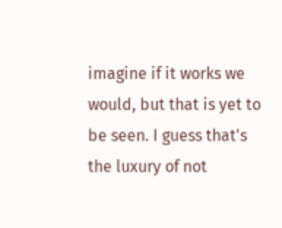imagine if it works we would, but that is yet to be seen. I guess that's the luxury of not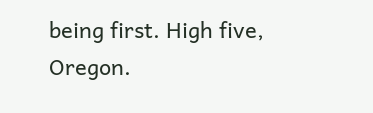being first. High five, Oregon.